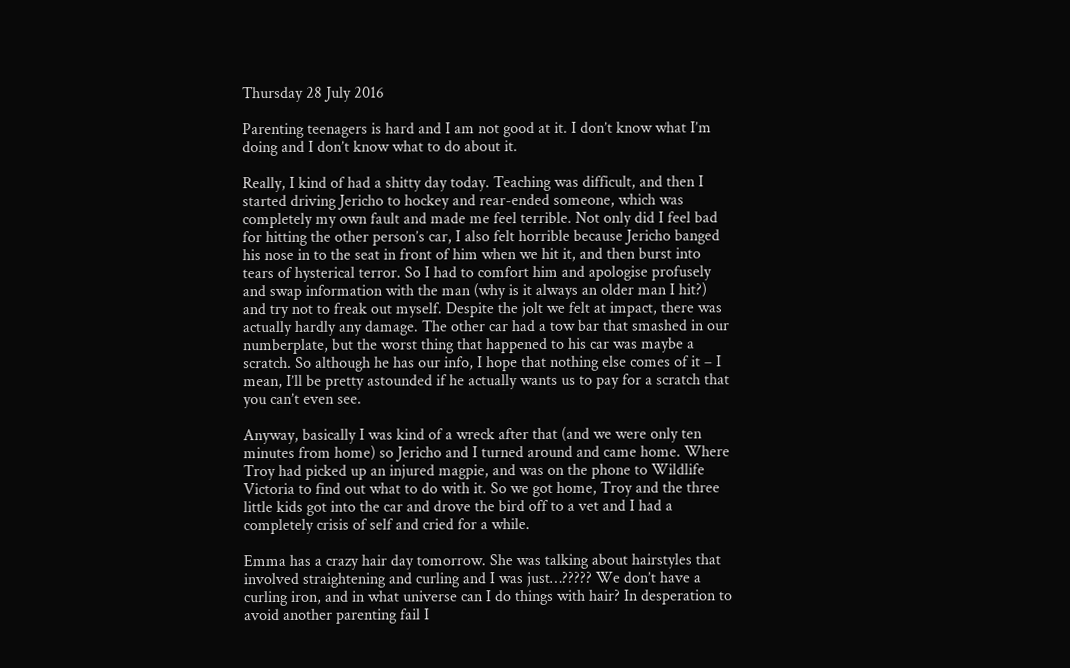Thursday 28 July 2016

Parenting teenagers is hard and I am not good at it. I don’t know what I’m doing and I don’t know what to do about it.

Really, I kind of had a shitty day today. Teaching was difficult, and then I started driving Jericho to hockey and rear-ended someone, which was completely my own fault and made me feel terrible. Not only did I feel bad for hitting the other person’s car, I also felt horrible because Jericho banged his nose in to the seat in front of him when we hit it, and then burst into tears of hysterical terror. So I had to comfort him and apologise profusely and swap information with the man (why is it always an older man I hit?) and try not to freak out myself. Despite the jolt we felt at impact, there was actually hardly any damage. The other car had a tow bar that smashed in our numberplate, but the worst thing that happened to his car was maybe a scratch. So although he has our info, I hope that nothing else comes of it – I mean, I’ll be pretty astounded if he actually wants us to pay for a scratch that you can’t even see.

Anyway, basically I was kind of a wreck after that (and we were only ten minutes from home) so Jericho and I turned around and came home. Where Troy had picked up an injured magpie, and was on the phone to Wildlife Victoria to find out what to do with it. So we got home, Troy and the three little kids got into the car and drove the bird off to a vet and I had a completely crisis of self and cried for a while.

Emma has a crazy hair day tomorrow. She was talking about hairstyles that involved straightening and curling and I was just…????? We don’t have a curling iron, and in what universe can I do things with hair? In desperation to avoid another parenting fail I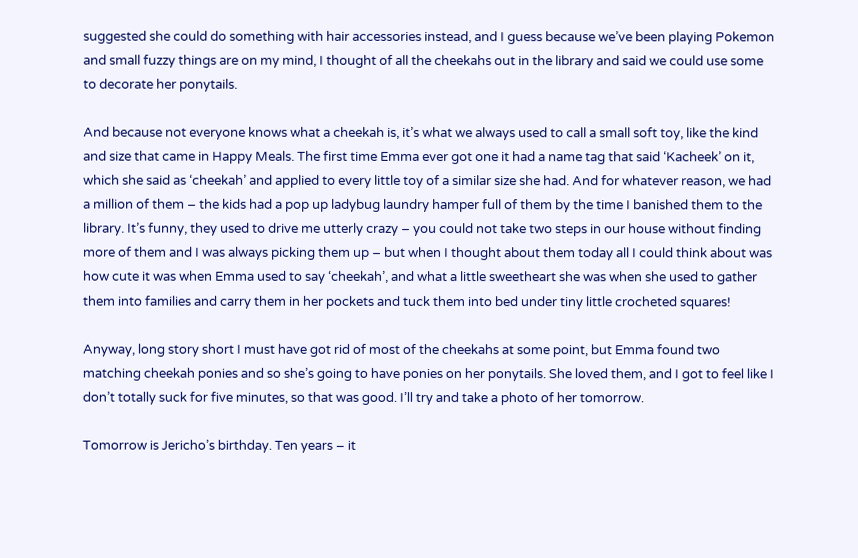suggested she could do something with hair accessories instead, and I guess because we’ve been playing Pokemon and small fuzzy things are on my mind, I thought of all the cheekahs out in the library and said we could use some to decorate her ponytails.

And because not everyone knows what a cheekah is, it’s what we always used to call a small soft toy, like the kind and size that came in Happy Meals. The first time Emma ever got one it had a name tag that said ‘Kacheek’ on it, which she said as ‘cheekah’ and applied to every little toy of a similar size she had. And for whatever reason, we had a million of them – the kids had a pop up ladybug laundry hamper full of them by the time I banished them to the library. It’s funny, they used to drive me utterly crazy – you could not take two steps in our house without finding more of them and I was always picking them up – but when I thought about them today all I could think about was how cute it was when Emma used to say ‘cheekah’, and what a little sweetheart she was when she used to gather them into families and carry them in her pockets and tuck them into bed under tiny little crocheted squares!

Anyway, long story short I must have got rid of most of the cheekahs at some point, but Emma found two matching cheekah ponies and so she’s going to have ponies on her ponytails. She loved them, and I got to feel like I don’t totally suck for five minutes, so that was good. I’ll try and take a photo of her tomorrow.

Tomorrow is Jericho’s birthday. Ten years – it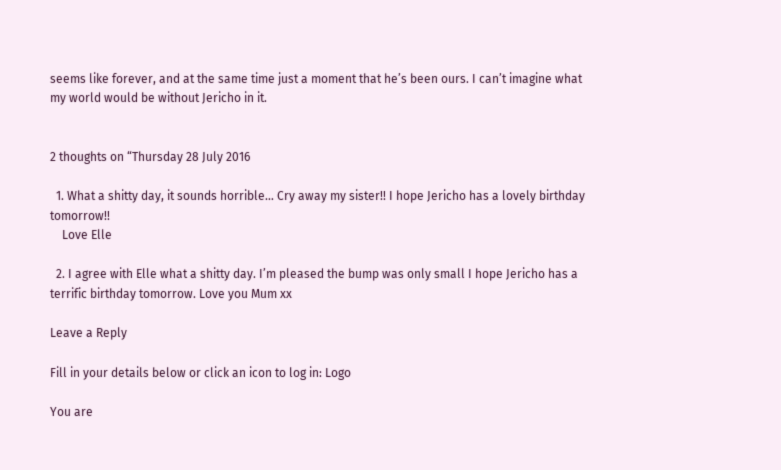seems like forever, and at the same time just a moment that he’s been ours. I can’t imagine what my world would be without Jericho in it.


2 thoughts on “Thursday 28 July 2016

  1. What a shitty day, it sounds horrible… Cry away my sister!! I hope Jericho has a lovely birthday tomorrow!!
    Love Elle

  2. I agree with Elle what a shitty day. I’m pleased the bump was only small I hope Jericho has a terrific birthday tomorrow. Love you Mum xx

Leave a Reply

Fill in your details below or click an icon to log in: Logo

You are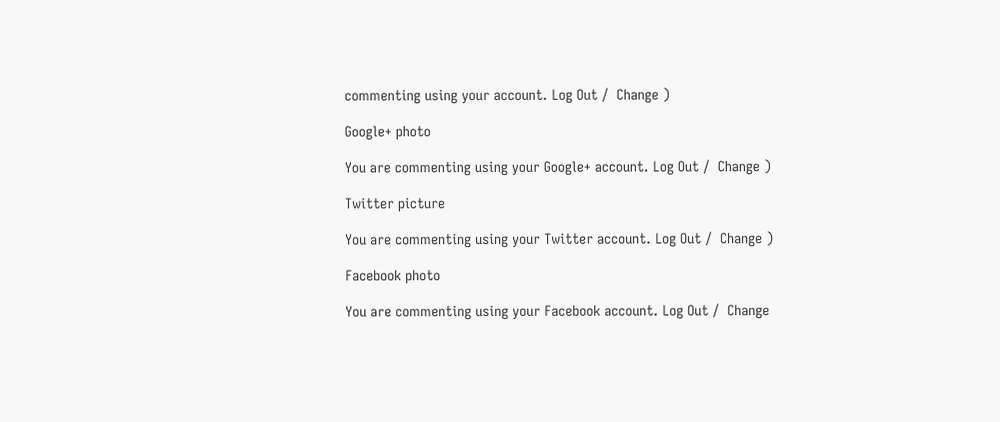commenting using your account. Log Out /  Change )

Google+ photo

You are commenting using your Google+ account. Log Out /  Change )

Twitter picture

You are commenting using your Twitter account. Log Out /  Change )

Facebook photo

You are commenting using your Facebook account. Log Out /  Change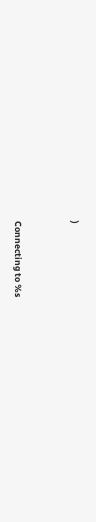)


Connecting to %s